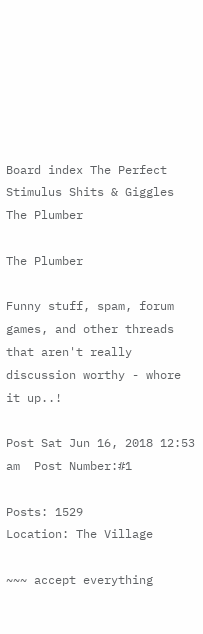Board index The Perfect Stimulus Shits & Giggles The Plumber

The Plumber

Funny stuff, spam, forum games, and other threads that aren't really discussion worthy - whore it up..!

Post Sat Jun 16, 2018 12:53 am  Post Number:#1

Posts: 1529
Location: The Village

~~~ accept everything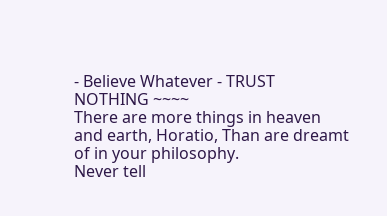- Believe Whatever - TRUST NOTHING ~~~~
There are more things in heaven and earth, Horatio, Than are dreamt of in your philosophy.
Never tell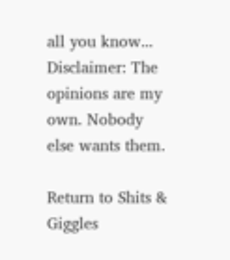all you know...
Disclaimer: The opinions are my own. Nobody else wants them.

Return to Shits & Giggles